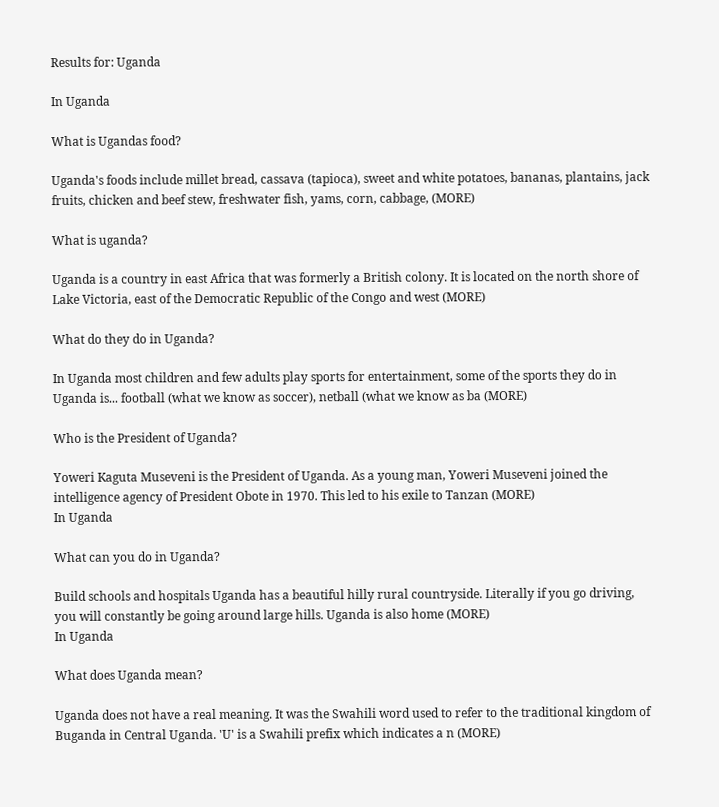Results for: Uganda

In Uganda

What is Ugandas food?

Uganda's foods include millet bread, cassava (tapioca), sweet and white potatoes, bananas, plantains, jack fruits, chicken and beef stew, freshwater fish, yams, corn, cabbage, (MORE)

What is uganda?

Uganda is a country in east Africa that was formerly a British colony. It is located on the north shore of Lake Victoria, east of the Democratic Republic of the Congo and west (MORE)

What do they do in Uganda?

In Uganda most children and few adults play sports for entertainment, some of the sports they do in Uganda is... football (what we know as soccer), netball (what we know as ba (MORE)

Who is the President of Uganda?

Yoweri Kaguta Museveni is the President of Uganda. As a young man, Yoweri Museveni joined the intelligence agency of President Obote in 1970. This led to his exile to Tanzan (MORE)
In Uganda

What can you do in Uganda?

Build schools and hospitals Uganda has a beautiful hilly rural countryside. Literally if you go driving, you will constantly be going around large hills. Uganda is also home (MORE)
In Uganda

What does Uganda mean?

Uganda does not have a real meaning. It was the Swahili word used to refer to the traditional kingdom of Buganda in Central Uganda. 'U' is a Swahili prefix which indicates a n (MORE)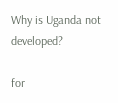Why is Uganda not developed?

for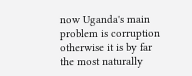now Uganda's main problem is corruption otherwise it is by far the most naturally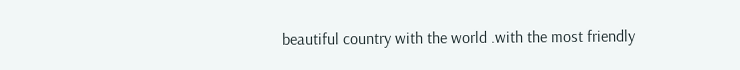beautiful country with the world .with the most friendly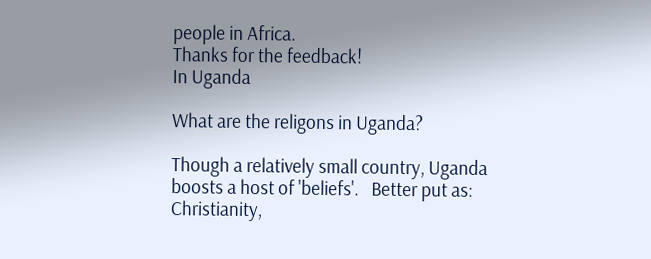people in Africa.
Thanks for the feedback!
In Uganda

What are the religons in Uganda?

Though a relatively small country, Uganda boosts a host of 'beliefs'.   Better put as: Christianity,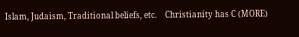Islam, Judaism, Traditional beliefs, etc.    Christianity has C (MORE)